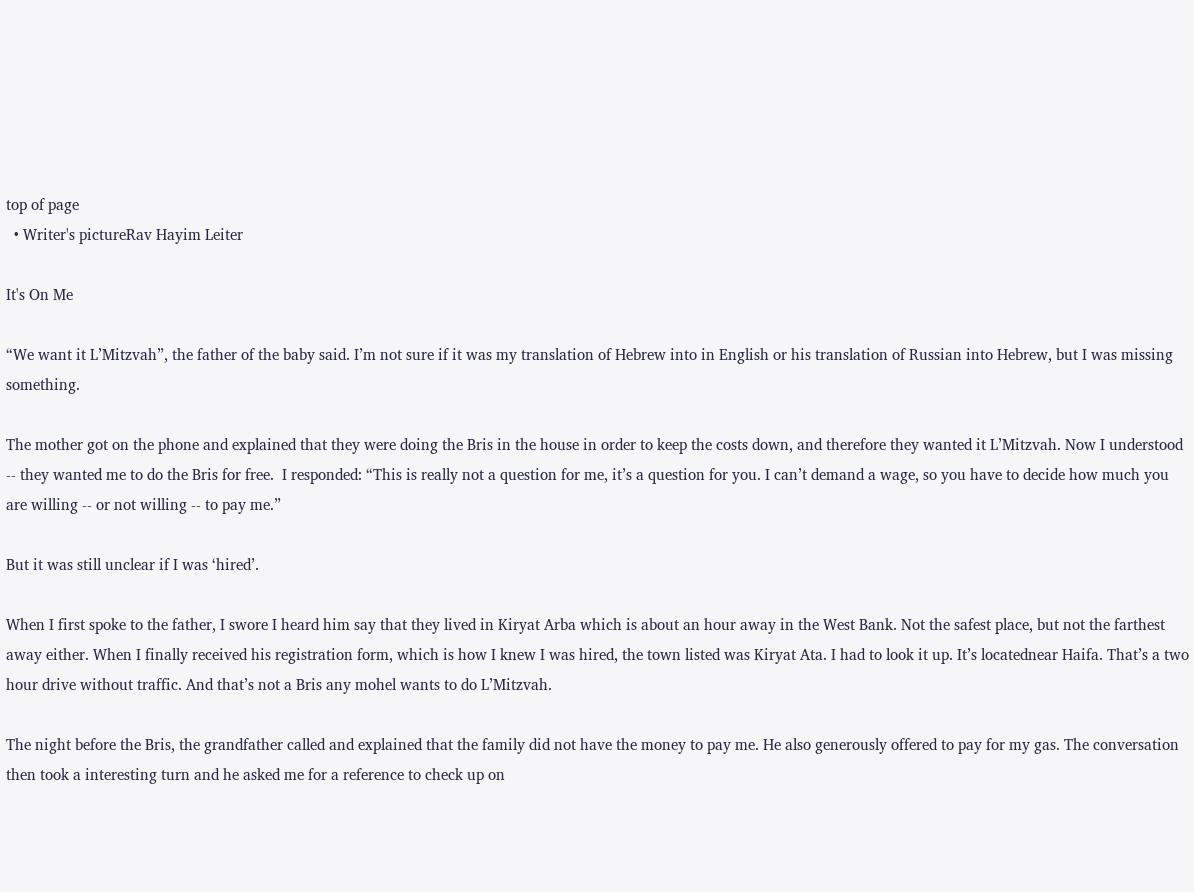top of page
  • Writer's pictureRav Hayim Leiter

It's On Me

“We want it L’Mitzvah”, the father of the baby said. I’m not sure if it was my translation of Hebrew into in English or his translation of Russian into Hebrew, but I was missing something.

The mother got on the phone and explained that they were doing the Bris in the house in order to keep the costs down, and therefore they wanted it L’Mitzvah. Now I understood -- they wanted me to do the Bris for free.  I responded: “This is really not a question for me, it’s a question for you. I can’t demand a wage, so you have to decide how much you are willing -- or not willing -- to pay me.”

But it was still unclear if I was ‘hired’.

When I first spoke to the father, I swore I heard him say that they lived in Kiryat Arba which is about an hour away in the West Bank. Not the safest place, but not the farthest away either. When I finally received his registration form, which is how I knew I was hired, the town listed was Kiryat Ata. I had to look it up. It’s locatednear Haifa. That’s a two hour drive without traffic. And that’s not a Bris any mohel wants to do L’Mitzvah.

The night before the Bris, the grandfather called and explained that the family did not have the money to pay me. He also generously offered to pay for my gas. The conversation then took a interesting turn and he asked me for a reference to check up on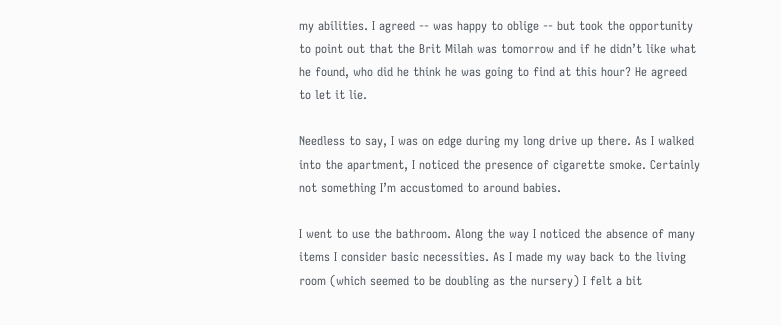my abilities. I agreed -- was happy to oblige -- but took the opportunity to point out that the Brit Milah was tomorrow and if he didn’t like what he found, who did he think he was going to find at this hour? He agreed to let it lie.

Needless to say, I was on edge during my long drive up there. As I walked into the apartment, I noticed the presence of cigarette smoke. Certainly not something I’m accustomed to around babies.

I went to use the bathroom. Along the way I noticed the absence of many items I consider basic necessities. As I made my way back to the living room (which seemed to be doubling as the nursery) I felt a bit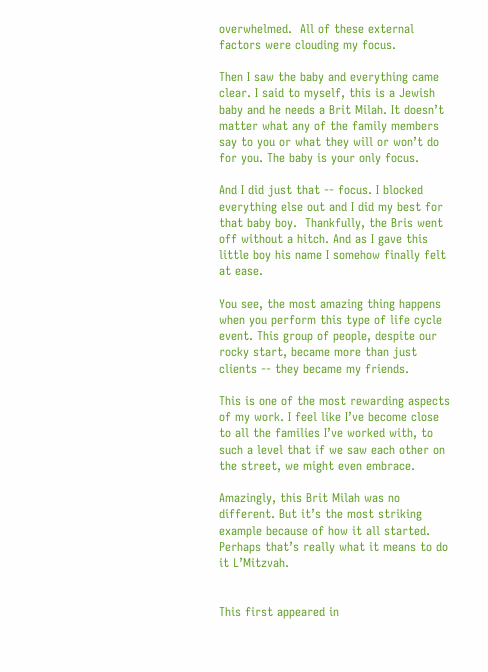overwhelmed.  All of these external factors were clouding my focus.

Then I saw the baby and everything came clear. I said to myself, this is a Jewish baby and he needs a Brit Milah. It doesn’t matter what any of the family members say to you or what they will or won’t do for you. The baby is your only focus.

And I did just that -- focus. I blocked everything else out and I did my best for that baby boy.  Thankfully, the Bris went off without a hitch. And as I gave this little boy his name I somehow finally felt at ease.

You see, the most amazing thing happens when you perform this type of life cycle event. This group of people, despite our rocky start, became more than just clients -- they became my friends.

This is one of the most rewarding aspects of my work. I feel like I’ve become close to all the families I’ve worked with, to such a level that if we saw each other on the street, we might even embrace.

Amazingly, this Brit Milah was no different. But it’s the most striking example because of how it all started. Perhaps that’s really what it means to do it L’Mitzvah.


This first appeared in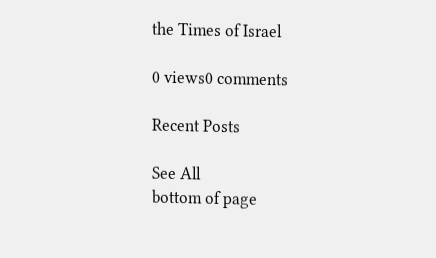the Times of Israel

0 views0 comments

Recent Posts

See All
bottom of page